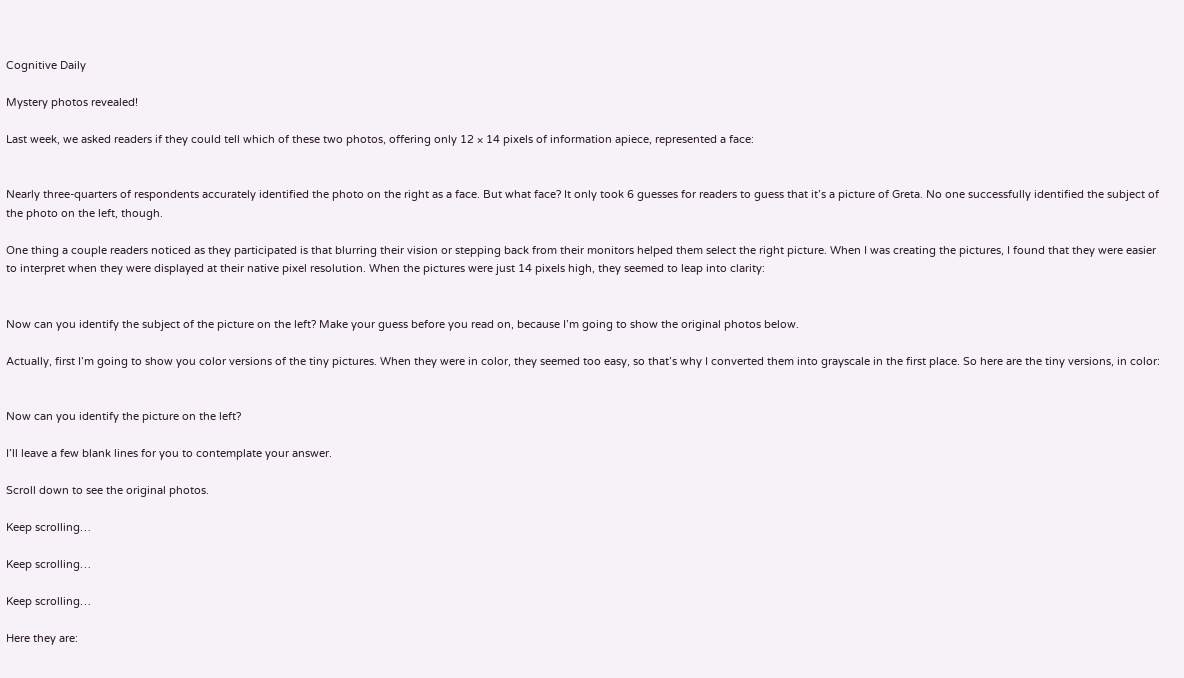Cognitive Daily

Mystery photos revealed!

Last week, we asked readers if they could tell which of these two photos, offering only 12 × 14 pixels of information apiece, represented a face:


Nearly three-quarters of respondents accurately identified the photo on the right as a face. But what face? It only took 6 guesses for readers to guess that it’s a picture of Greta. No one successfully identified the subject of the photo on the left, though.

One thing a couple readers noticed as they participated is that blurring their vision or stepping back from their monitors helped them select the right picture. When I was creating the pictures, I found that they were easier to interpret when they were displayed at their native pixel resolution. When the pictures were just 14 pixels high, they seemed to leap into clarity:


Now can you identify the subject of the picture on the left? Make your guess before you read on, because I’m going to show the original photos below.

Actually, first I’m going to show you color versions of the tiny pictures. When they were in color, they seemed too easy, so that’s why I converted them into grayscale in the first place. So here are the tiny versions, in color:


Now can you identify the picture on the left?

I’ll leave a few blank lines for you to contemplate your answer.

Scroll down to see the original photos.

Keep scrolling…

Keep scrolling…

Keep scrolling…

Here they are: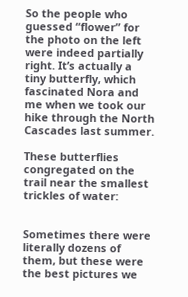So the people who guessed “flower” for the photo on the left were indeed partially right. It’s actually a tiny butterfly, which fascinated Nora and me when we took our hike through the North Cascades last summer.

These butterflies congregated on the trail near the smallest trickles of water:


Sometimes there were literally dozens of them, but these were the best pictures we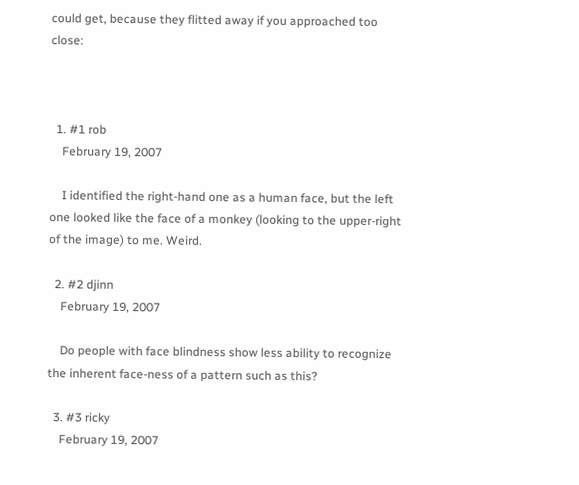could get, because they flitted away if you approached too close:



  1. #1 rob
    February 19, 2007

    I identified the right-hand one as a human face, but the left one looked like the face of a monkey (looking to the upper-right of the image) to me. Weird.

  2. #2 djinn
    February 19, 2007

    Do people with face blindness show less ability to recognize the inherent face-ness of a pattern such as this?

  3. #3 ricky
    February 19, 2007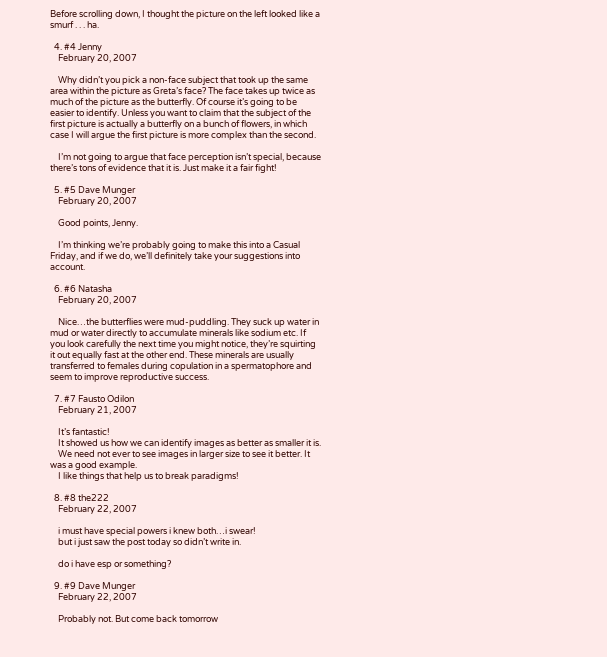Before scrolling down, I thought the picture on the left looked like a smurf . . . ha.

  4. #4 Jenny
    February 20, 2007

    Why didn’t you pick a non-face subject that took up the same area within the picture as Greta’s face? The face takes up twice as much of the picture as the butterfly. Of course it’s going to be easier to identify. Unless you want to claim that the subject of the first picture is actually a butterfly on a bunch of flowers, in which case I will argue the first picture is more complex than the second.

    I’m not going to argue that face perception isn’t special, because there’s tons of evidence that it is. Just make it a fair fight!

  5. #5 Dave Munger
    February 20, 2007

    Good points, Jenny.

    I’m thinking we’re probably going to make this into a Casual Friday, and if we do, we’ll definitely take your suggestions into account.

  6. #6 Natasha
    February 20, 2007

    Nice…the butterflies were mud-puddling. They suck up water in mud or water directly to accumulate minerals like sodium etc. If you look carefully the next time you might notice, they’re squirting it out equally fast at the other end. These minerals are usually transferred to females during copulation in a spermatophore and seem to improve reproductive success.

  7. #7 Fausto Odilon
    February 21, 2007

    It’s fantastic!
    It showed us how we can identify images as better as smaller it is.
    We need not ever to see images in larger size to see it better. It was a good example.
    I like things that help us to break paradigms!

  8. #8 the222
    February 22, 2007

    i must have special powers i knew both…i swear!
    but i just saw the post today so didn’t write in.

    do i have esp or something?

  9. #9 Dave Munger
    February 22, 2007

    Probably not. But come back tomorrow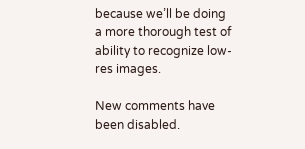because we’ll be doing a more thorough test of ability to recognize low-res images.

New comments have been disabled.